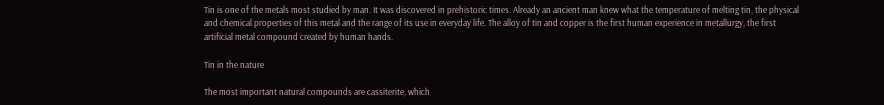Tin is one of the metals most studied by man. It was discovered in prehistoric times. Already an ancient man knew what the temperature of melting tin, the physical and chemical properties of this metal and the range of its use in everyday life. The alloy of tin and copper is the first human experience in metallurgy, the first artificial metal compound created by human hands.

Tin in the nature

The most important natural compounds are cassiterite, which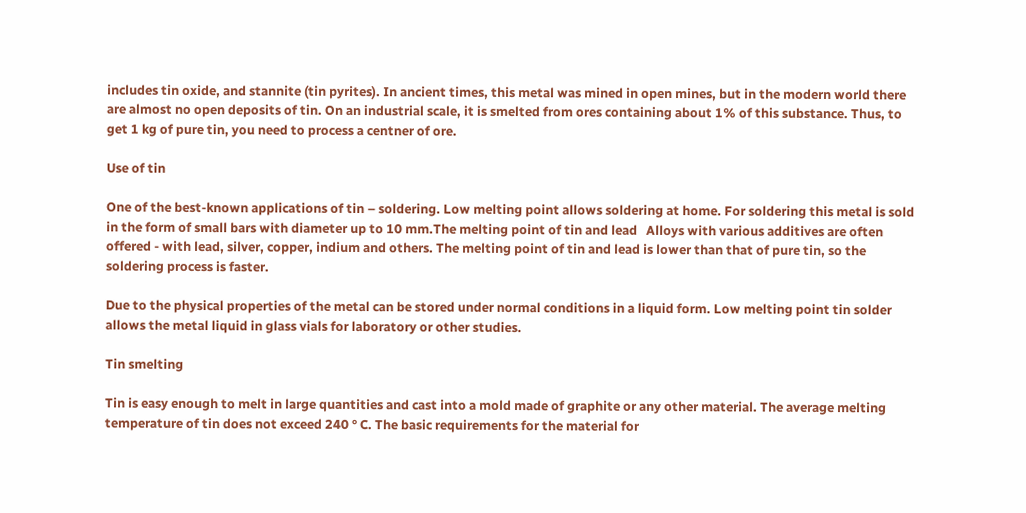includes tin oxide, and stannite (tin pyrites). In ancient times, this metal was mined in open mines, but in the modern world there are almost no open deposits of tin. On an industrial scale, it is smelted from ores containing about 1% of this substance. Thus, to get 1 kg of pure tin, you need to process a centner of ore.

Use of tin

One of the best-known applications of tin – soldering. Low melting point allows soldering at home. For soldering this metal is sold in the form of small bars with diameter up to 10 mm.The melting point of tin and lead   Alloys with various additives are often offered - with lead, silver, copper, indium and others. The melting point of tin and lead is lower than that of pure tin, so the soldering process is faster.

Due to the physical properties of the metal can be stored under normal conditions in a liquid form. Low melting point tin solder allows the metal liquid in glass vials for laboratory or other studies.

Tin smelting

Tin is easy enough to melt in large quantities and cast into a mold made of graphite or any other material. The average melting temperature of tin does not exceed 240 ° C. The basic requirements for the material for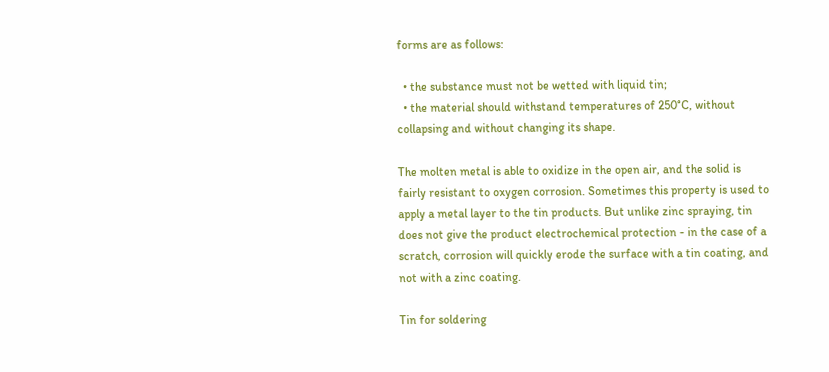forms are as follows:

  • the substance must not be wetted with liquid tin;
  • the material should withstand temperatures of 250°C, without collapsing and without changing its shape.

The molten metal is able to oxidize in the open air, and the solid is fairly resistant to oxygen corrosion. Sometimes this property is used to apply a metal layer to the tin products. But unlike zinc spraying, tin does not give the product electrochemical protection - in the case of a scratch, corrosion will quickly erode the surface with a tin coating, and not with a zinc coating.

Tin for soldering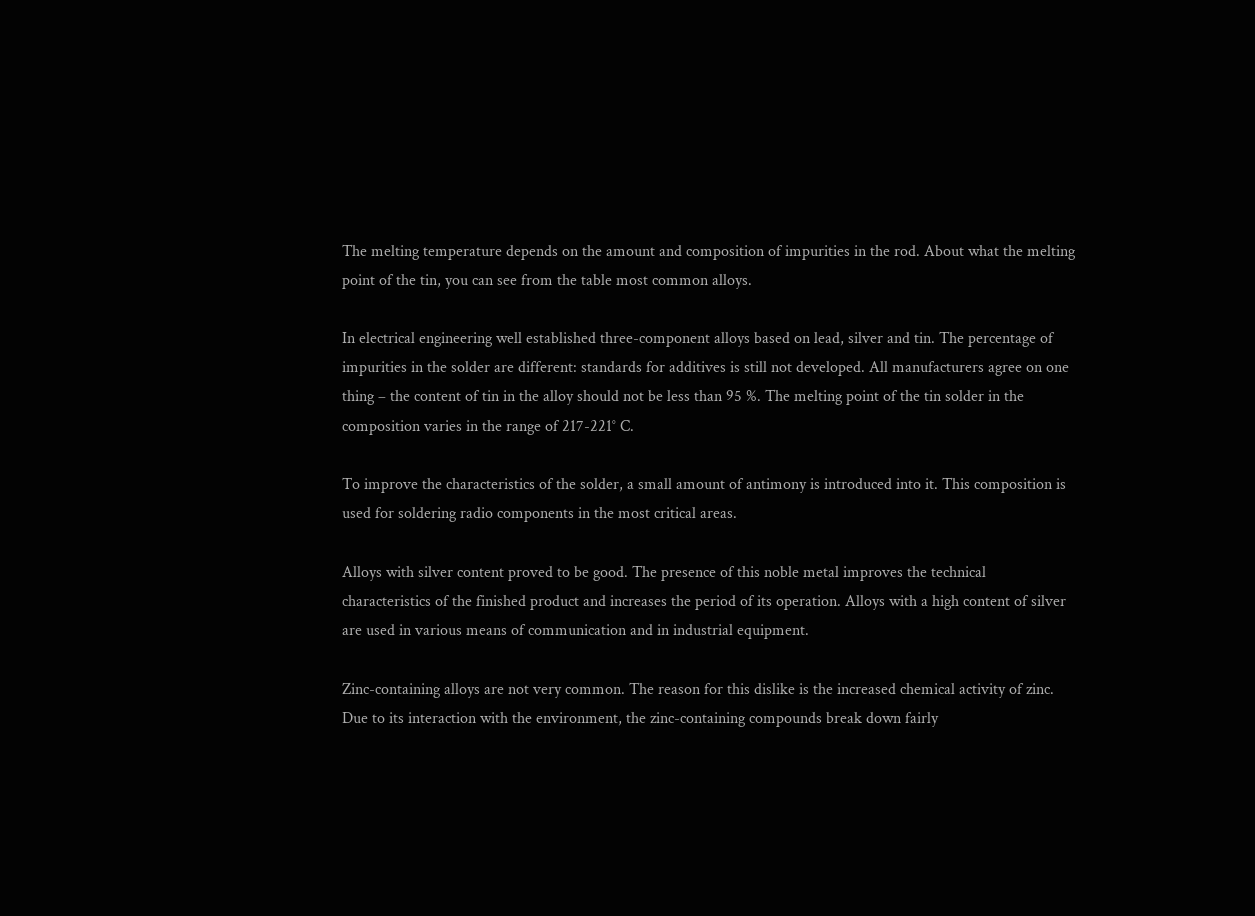The melting temperature depends on the amount and composition of impurities in the rod. About what the melting point of the tin, you can see from the table most common alloys.

In electrical engineering well established three-component alloys based on lead, silver and tin. The percentage of impurities in the solder are different: standards for additives is still not developed. All manufacturers agree on one thing – the content of tin in the alloy should not be less than 95 %. The melting point of the tin solder in the composition varies in the range of 217-221° C.

To improve the characteristics of the solder, a small amount of antimony is introduced into it. This composition is used for soldering radio components in the most critical areas.

Alloys with silver content proved to be good. The presence of this noble metal improves the technical characteristics of the finished product and increases the period of its operation. Alloys with a high content of silver are used in various means of communication and in industrial equipment.

Zinc-containing alloys are not very common. The reason for this dislike is the increased chemical activity of zinc. Due to its interaction with the environment, the zinc-containing compounds break down fairly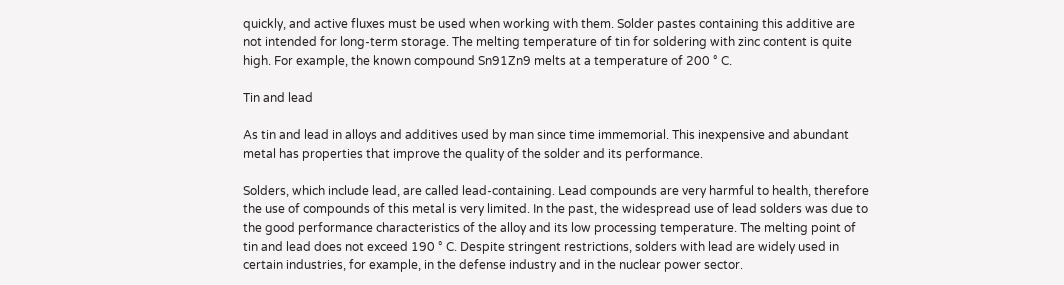quickly, and active fluxes must be used when working with them. Solder pastes containing this additive are not intended for long-term storage. The melting temperature of tin for soldering with zinc content is quite high. For example, the known compound Sn91Zn9 melts at a temperature of 200 ° C.

Tin and lead

As tin and lead in alloys and additives used by man since time immemorial. This inexpensive and abundant metal has properties that improve the quality of the solder and its performance.

Solders, which include lead, are called lead-containing. Lead compounds are very harmful to health, therefore the use of compounds of this metal is very limited. In the past, the widespread use of lead solders was due to the good performance characteristics of the alloy and its low processing temperature. The melting point of tin and lead does not exceed 190 ° C. Despite stringent restrictions, solders with lead are widely used in certain industries, for example, in the defense industry and in the nuclear power sector.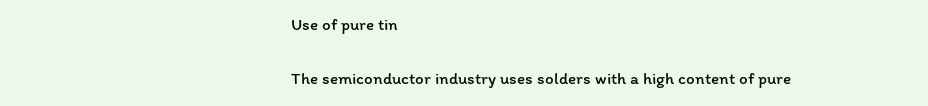Use of pure tin

The semiconductor industry uses solders with a high content of pure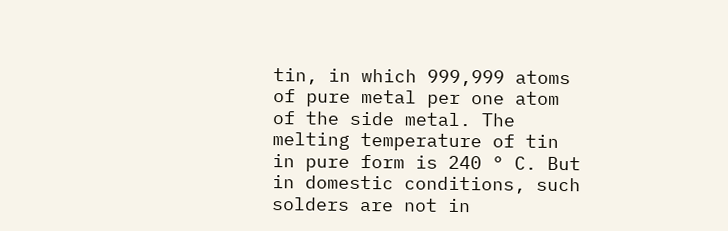tin, in which 999,999 atoms of pure metal per one atom of the side metal. The melting temperature of tin in pure form is 240 ° C. But in domestic conditions, such solders are not in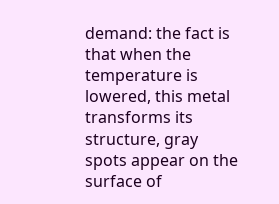demand: the fact is that when the temperature is lowered, this metal transforms its structure, gray spots appear on the surface of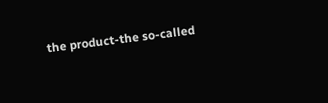the product-the so-called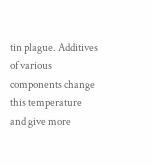tin plague. Additives of various components change this temperature and give more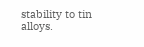stability to tin alloys.